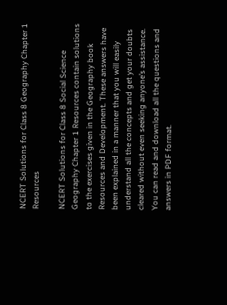NCERT Solutions for Class 8 Geography Chapter 1 Resources

NCERT Solutions for Class 8 Social Science Geography Chapter 1 Resources contain solutions to the exercises given in the Geography book Resources and Development. These answers have been explained in a manner that you will easily understand all the concepts and get your doubts cleared without even seeking anyone’s assistance. You can read and download all the questions and answers in PDF format.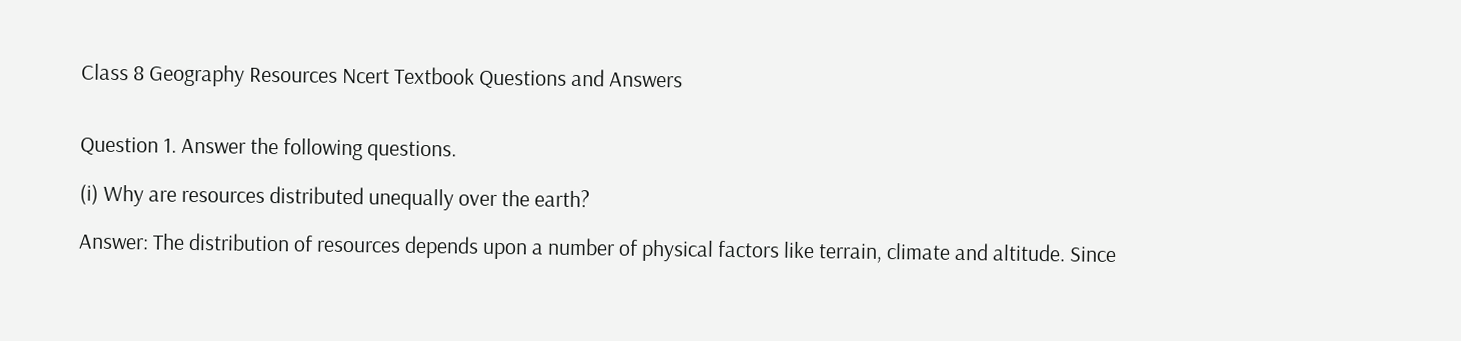Class 8 Geography Resources Ncert Textbook Questions and Answers


Question 1. Answer the following questions.

(i) Why are resources distributed unequally over the earth?

Answer: The distribution of resources depends upon a number of physical factors like terrain, climate and altitude. Since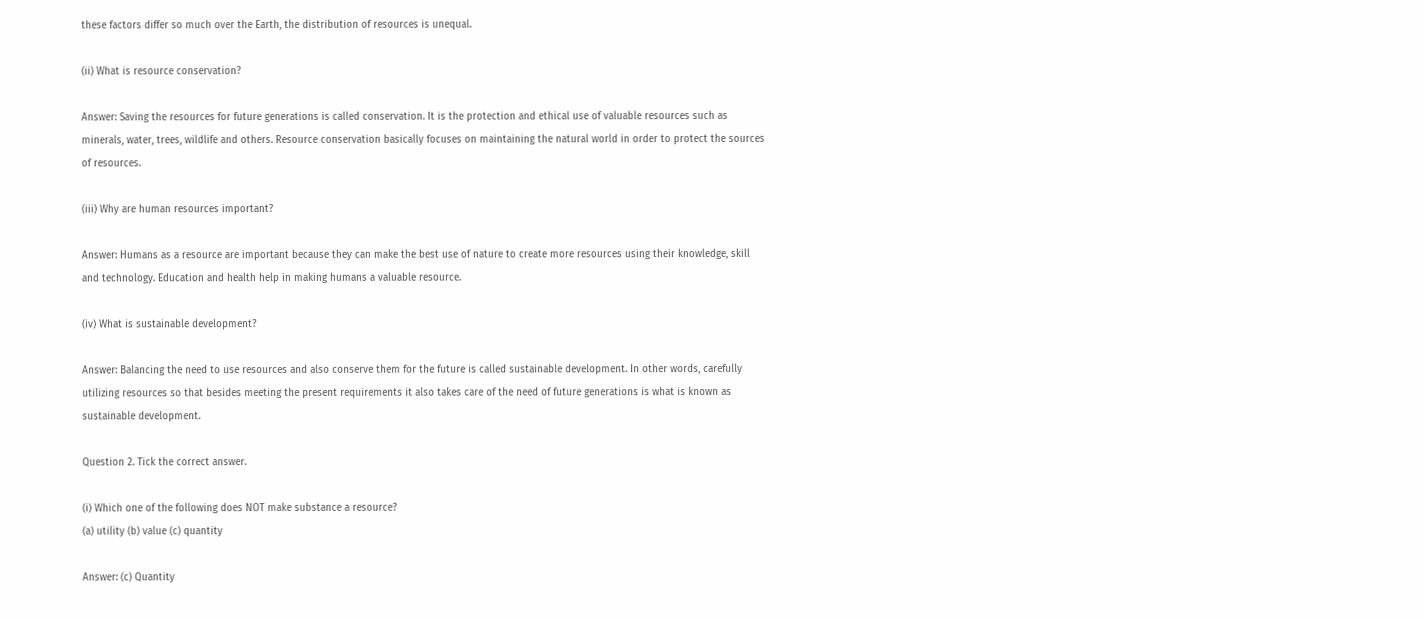these factors differ so much over the Earth, the distribution of resources is unequal.

(ii) What is resource conservation?

Answer: Saving the resources for future generations is called conservation. It is the protection and ethical use of valuable resources such as minerals, water, trees, wildlife and others. Resource conservation basically focuses on maintaining the natural world in order to protect the sources of resources.

(iii) Why are human resources important?

Answer: Humans as a resource are important because they can make the best use of nature to create more resources using their knowledge, skill and technology. Education and health help in making humans a valuable resource.

(iv) What is sustainable development?

Answer: Balancing the need to use resources and also conserve them for the future is called sustainable development. In other words, carefully utilizing resources so that besides meeting the present requirements it also takes care of the need of future generations is what is known as sustainable development.

Question 2. Tick the correct answer.

(i) Which one of the following does NOT make substance a resource?
(a) utility (b) value (c) quantity

Answer: (c) Quantity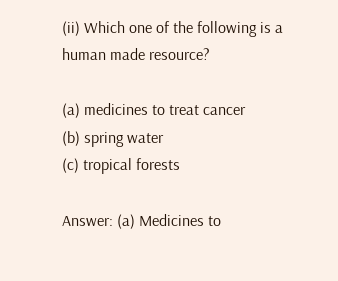(ii) Which one of the following is a human made resource?

(a) medicines to treat cancer
(b) spring water
(c) tropical forests

Answer: (a) Medicines to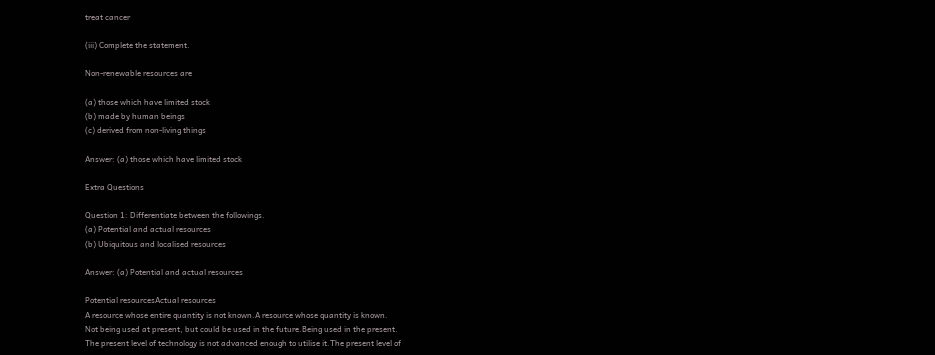treat cancer

(iii) Complete the statement.

Non-renewable resources are

(a) those which have limited stock
(b) made by human beings
(c) derived from non-living things

Answer: (a) those which have limited stock

Extra Questions

Question 1: Differentiate between the followings.
(a) Potential and actual resources
(b) Ubiquitous and localised resources

Answer: (a) Potential and actual resources

Potential resourcesActual resources
A resource whose entire quantity is not known.A resource whose quantity is known.
Not being used at present, but could be used in the future.Being used in the present.
The present level of technology is not advanced enough to utilise it.The present level of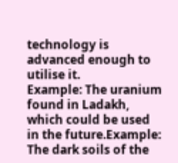technology is advanced enough to utilise it.
Example: The uranium found in Ladakh, which could be used in the future.Example: The dark soils of the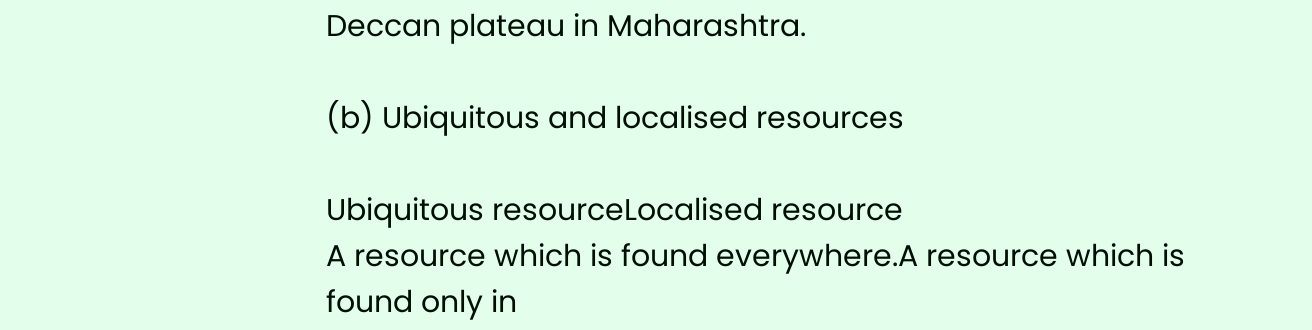Deccan plateau in Maharashtra.

(b) Ubiquitous and localised resources

Ubiquitous resourceLocalised resource
A resource which is found everywhere.A resource which is found only in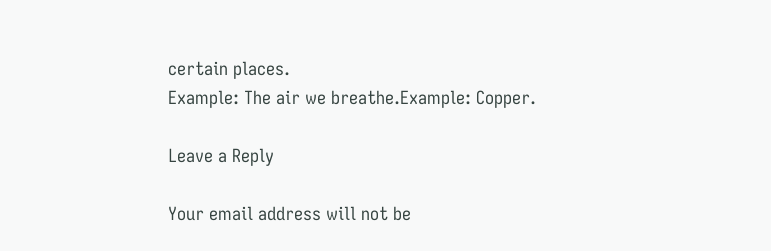certain places.
Example: The air we breathe.Example: Copper.

Leave a Reply

Your email address will not be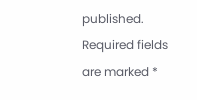published. Required fields are marked *